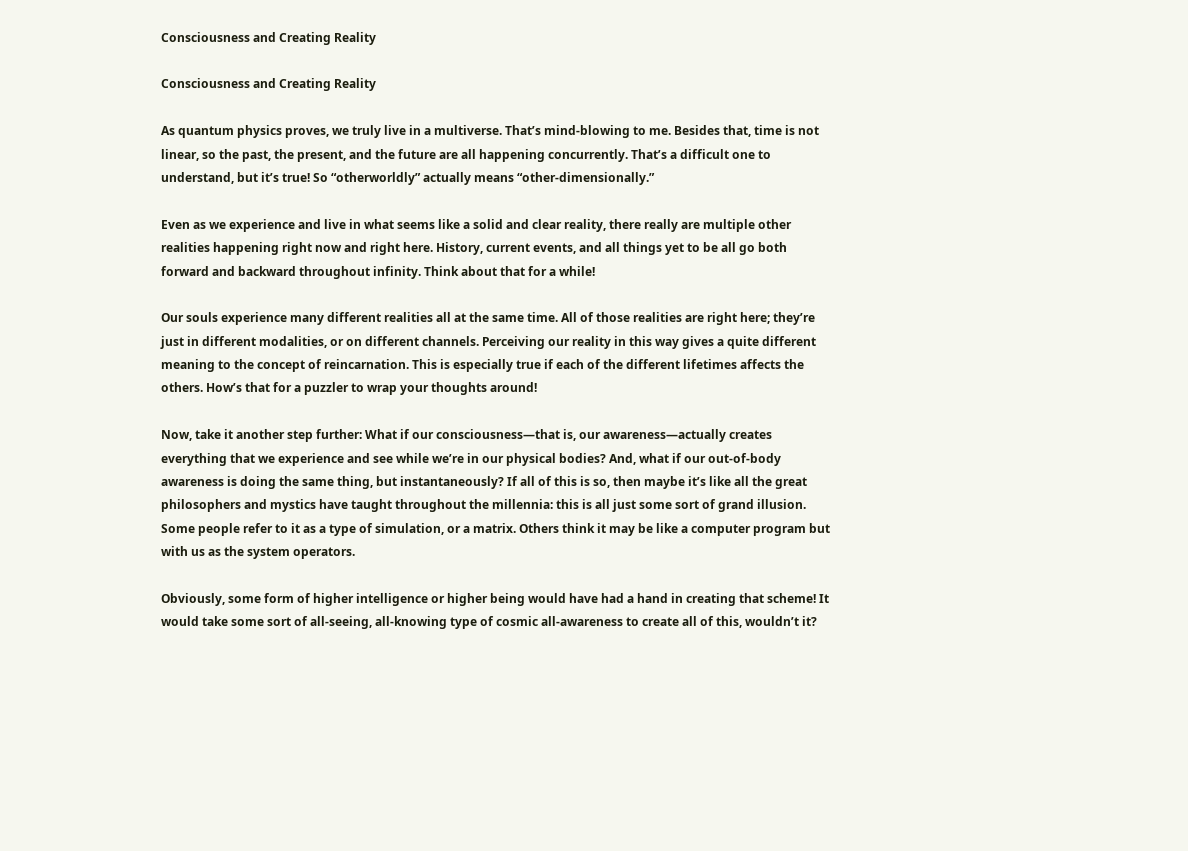Consciousness and Creating Reality

Consciousness and Creating Reality

As quantum physics proves, we truly live in a multiverse. That’s mind-blowing to me. Besides that, time is not linear, so the past, the present, and the future are all happening concurrently. That’s a difficult one to understand, but it’s true! So “otherworldly” actually means “other-dimensionally.”

Even as we experience and live in what seems like a solid and clear reality, there really are multiple other realities happening right now and right here. History, current events, and all things yet to be all go both forward and backward throughout infinity. Think about that for a while!

Our souls experience many different realities all at the same time. All of those realities are right here; they’re just in different modalities, or on different channels. Perceiving our reality in this way gives a quite different meaning to the concept of reincarnation. This is especially true if each of the different lifetimes affects the others. How’s that for a puzzler to wrap your thoughts around!

Now, take it another step further: What if our consciousness—that is, our awareness—actually creates everything that we experience and see while we’re in our physical bodies? And, what if our out-of-body awareness is doing the same thing, but instantaneously? If all of this is so, then maybe it’s like all the great philosophers and mystics have taught throughout the millennia: this is all just some sort of grand illusion. Some people refer to it as a type of simulation, or a matrix. Others think it may be like a computer program but with us as the system operators.

Obviously, some form of higher intelligence or higher being would have had a hand in creating that scheme! It would take some sort of all-seeing, all-knowing type of cosmic all-awareness to create all of this, wouldn’t it?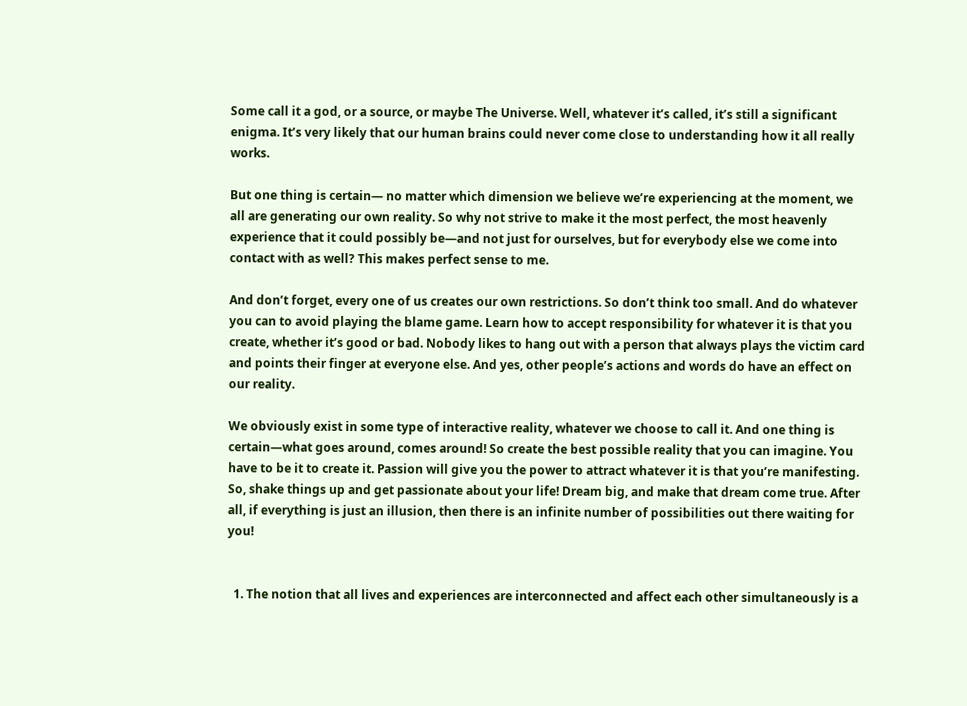Some call it a god, or a source, or maybe The Universe. Well, whatever it’s called, it’s still a significant enigma. It’s very likely that our human brains could never come close to understanding how it all really works.

But one thing is certain— no matter which dimension we believe we’re experiencing at the moment, we all are generating our own reality. So why not strive to make it the most perfect, the most heavenly experience that it could possibly be—and not just for ourselves, but for everybody else we come into contact with as well? This makes perfect sense to me.

And don’t forget, every one of us creates our own restrictions. So don’t think too small. And do whatever you can to avoid playing the blame game. Learn how to accept responsibility for whatever it is that you create, whether it’s good or bad. Nobody likes to hang out with a person that always plays the victim card and points their finger at everyone else. And yes, other people’s actions and words do have an effect on our reality.

We obviously exist in some type of interactive reality, whatever we choose to call it. And one thing is certain—what goes around, comes around! So create the best possible reality that you can imagine. You have to be it to create it. Passion will give you the power to attract whatever it is that you’re manifesting. So, shake things up and get passionate about your life! Dream big, and make that dream come true. After all, if everything is just an illusion, then there is an infinite number of possibilities out there waiting for you!


  1. The notion that all lives and experiences are interconnected and affect each other simultaneously is a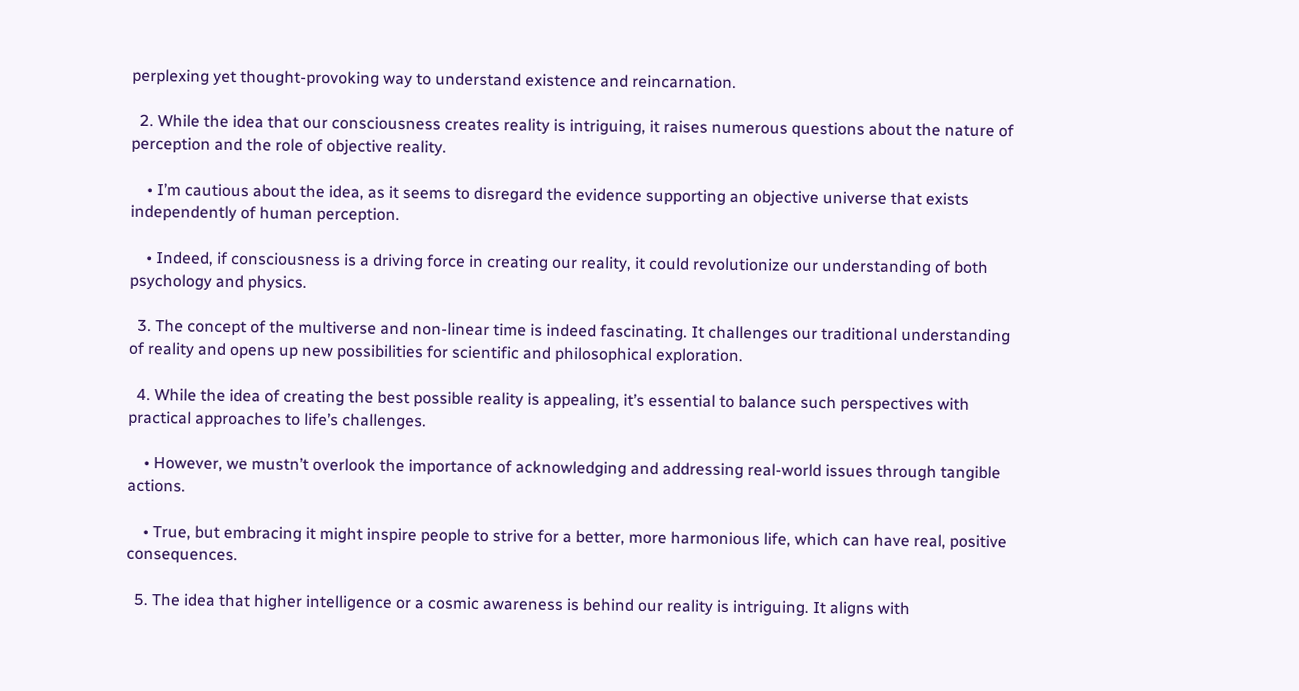perplexing yet thought-provoking way to understand existence and reincarnation.

  2. While the idea that our consciousness creates reality is intriguing, it raises numerous questions about the nature of perception and the role of objective reality.

    • I’m cautious about the idea, as it seems to disregard the evidence supporting an objective universe that exists independently of human perception.

    • Indeed, if consciousness is a driving force in creating our reality, it could revolutionize our understanding of both psychology and physics.

  3. The concept of the multiverse and non-linear time is indeed fascinating. It challenges our traditional understanding of reality and opens up new possibilities for scientific and philosophical exploration.

  4. While the idea of creating the best possible reality is appealing, it’s essential to balance such perspectives with practical approaches to life’s challenges.

    • However, we mustn’t overlook the importance of acknowledging and addressing real-world issues through tangible actions.

    • True, but embracing it might inspire people to strive for a better, more harmonious life, which can have real, positive consequences.

  5. The idea that higher intelligence or a cosmic awareness is behind our reality is intriguing. It aligns with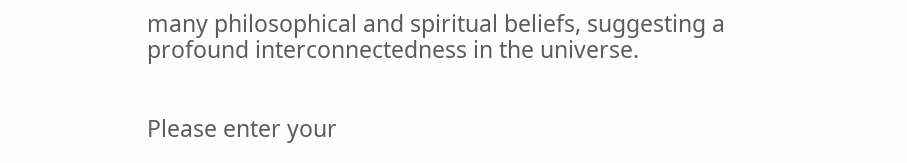many philosophical and spiritual beliefs, suggesting a profound interconnectedness in the universe.


Please enter your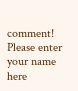comment!
Please enter your name here